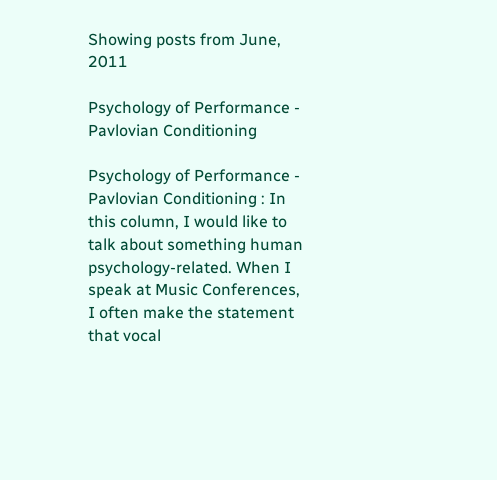Showing posts from June, 2011

Psychology of Performance - Pavlovian Conditioning

Psychology of Performance - Pavlovian Conditioning : In this column, I would like to talk about something human psychology-related. When I speak at Music Conferences, I often make the statement that vocal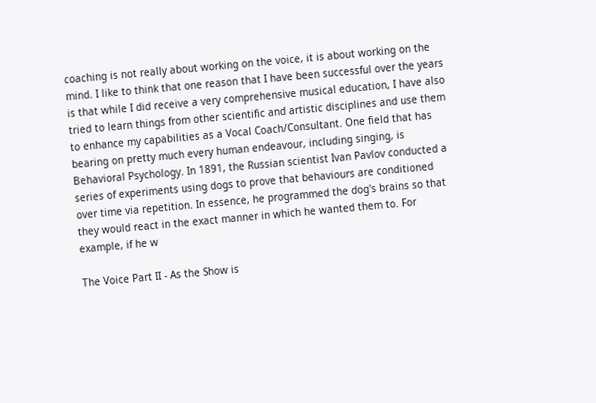coaching is not really about working on the voice, it is about working on the mind. I like to think that one reason that I have been successful over the years is that while I did receive a very comprehensive musical education, I have also tried to learn things from other scientific and artistic disciplines and use them to enhance my capabilities as a Vocal Coach/Consultant. One field that has bearing on pretty much every human endeavour, including singing, is Behavioral Psychology. In 1891, the Russian scientist Ivan Pavlov conducted a series of experiments using dogs to prove that behaviours are conditioned over time via repetition. In essence, he programmed the dog's brains so that they would react in the exact manner in which he wanted them to. For example, if he w

The Voice Part II - As the Show is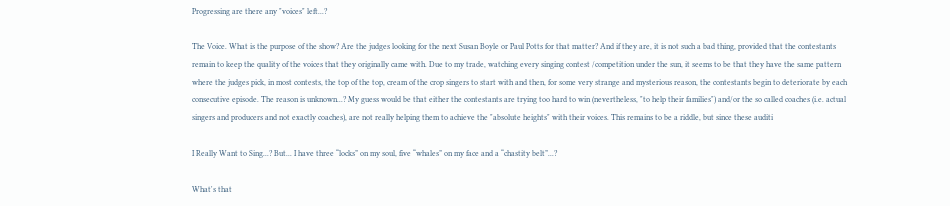Progressing are there any "voices" left...?

The Voice. What is the purpose of the show? Are the judges looking for the next Susan Boyle or Paul Potts for that matter? And if they are, it is not such a bad thing, provided that the contestants remain to keep the quality of the voices that they originally came with. Due to my trade, watching every singing contest /competition under the sun, it seems to be that they have the same pattern where the judges pick, in most contests, the top of the top, cream of the crop singers to start with and then, for some very strange and mysterious reason, the contestants begin to deteriorate by each consecutive episode. The reason is unknown...? My guess would be that either the contestants are trying too hard to win (nevertheless, "to help their families") and/or the so called coaches (i.e. actual singers and producers and not exactly coaches), are not really helping them to achieve the "absolute heights" with their voices. This remains to be a riddle, but since these auditi

I Really Want to Sing...? But... I have three “locks” on my soul, five “whales” on my face and a “chastity belt”...?

What's that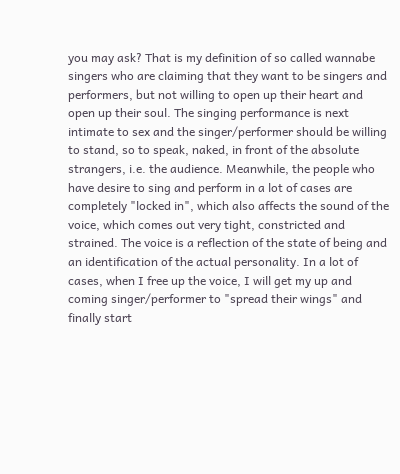you may ask? That is my definition of so called wannabe singers who are claiming that they want to be singers and performers, but not willing to open up their heart and open up their soul. The singing performance is next intimate to sex and the singer/performer should be willing to stand, so to speak, naked, in front of the absolute strangers, i.e. the audience. Meanwhile, the people who have desire to sing and perform in a lot of cases are completely "locked in", which also affects the sound of the voice, which comes out very tight, constricted and strained. The voice is a reflection of the state of being and an identification of the actual personality. In a lot of cases, when I free up the voice, I will get my up and coming singer/performer to "spread their wings" and finally start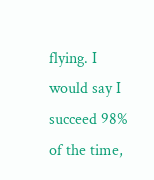flying. I would say I succeed 98% of the time,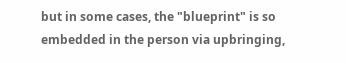but in some cases, the "blueprint" is so embedded in the person via upbringing,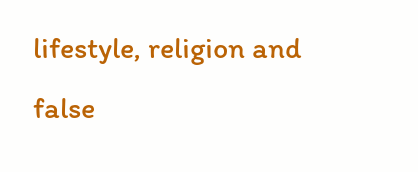lifestyle, religion and false